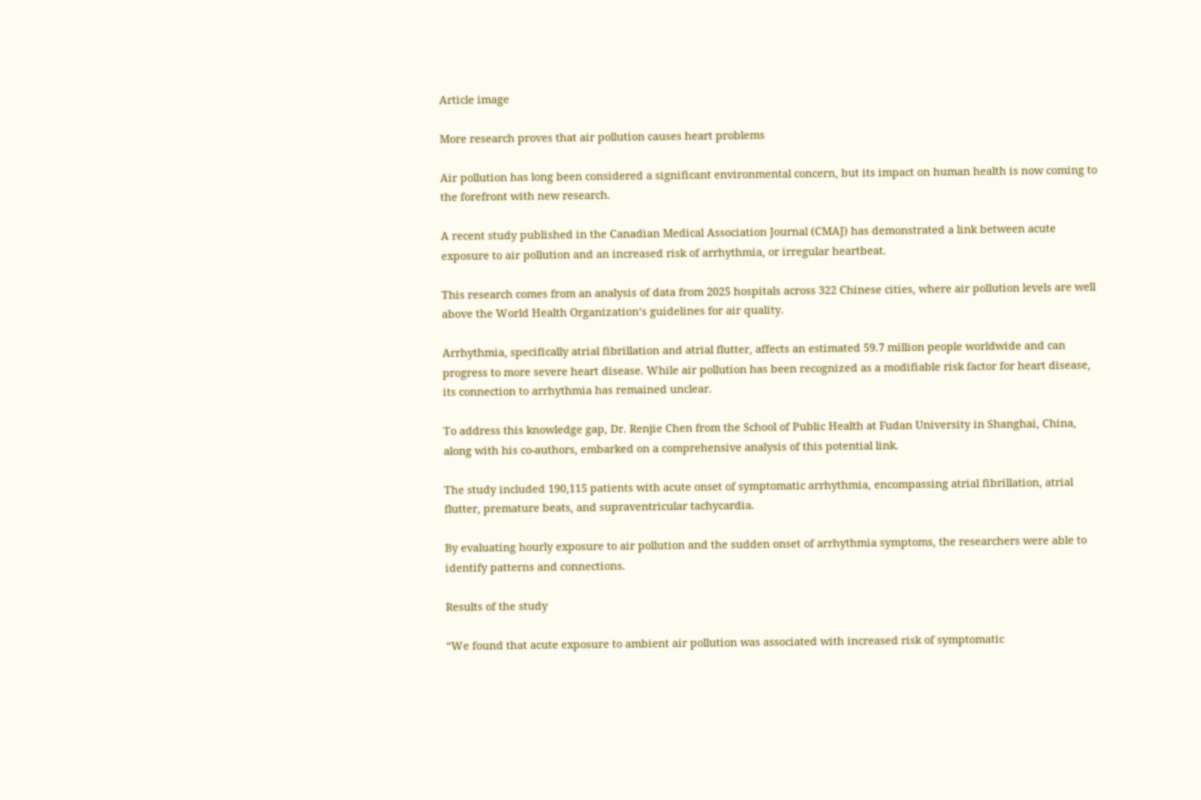Article image

More research proves that air pollution causes heart problems

Air pollution has long been considered a significant environmental concern, but its impact on human health is now coming to the forefront with new research.

A recent study published in the Canadian Medical Association Journal (CMAJ) has demonstrated a link between acute exposure to air pollution and an increased risk of arrhythmia, or irregular heartbeat.

This research comes from an analysis of data from 2025 hospitals across 322 Chinese cities, where air pollution levels are well above the World Health Organization‘s guidelines for air quality.

Arrhythmia, specifically atrial fibrillation and atrial flutter, affects an estimated 59.7 million people worldwide and can progress to more severe heart disease. While air pollution has been recognized as a modifiable risk factor for heart disease, its connection to arrhythmia has remained unclear.

To address this knowledge gap, Dr. Renjie Chen from the School of Public Health at Fudan University in Shanghai, China, along with his co-authors, embarked on a comprehensive analysis of this potential link.

The study included 190,115 patients with acute onset of symptomatic arrhythmia, encompassing atrial fibrillation, atrial flutter, premature beats, and supraventricular tachycardia.

By evaluating hourly exposure to air pollution and the sudden onset of arrhythmia symptoms, the researchers were able to identify patterns and connections.

Results of the study

“We found that acute exposure to ambient air pollution was associated with increased risk of symptomatic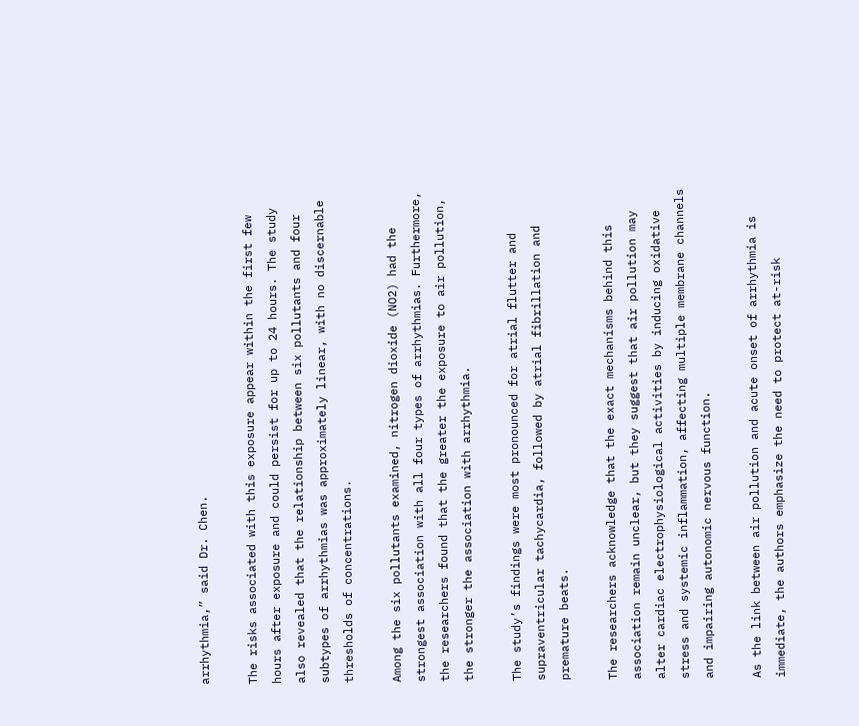arrhythmia,” said Dr. Chen.

The risks associated with this exposure appear within the first few hours after exposure and could persist for up to 24 hours. The study also revealed that the relationship between six pollutants and four subtypes of arrhythmias was approximately linear, with no discernable thresholds of concentrations.

Among the six pollutants examined, nitrogen dioxide (NO2) had the strongest association with all four types of arrhythmias. Furthermore, the researchers found that the greater the exposure to air pollution, the stronger the association with arrhythmia.

The study’s findings were most pronounced for atrial flutter and supraventricular tachycardia, followed by atrial fibrillation and premature beats.

The researchers acknowledge that the exact mechanisms behind this association remain unclear, but they suggest that air pollution may alter cardiac electrophysiological activities by inducing oxidative stress and systemic inflammation, affecting multiple membrane channels and impairing autonomic nervous function.

As the link between air pollution and acute onset of arrhythmia is immediate, the authors emphasize the need to protect at-risk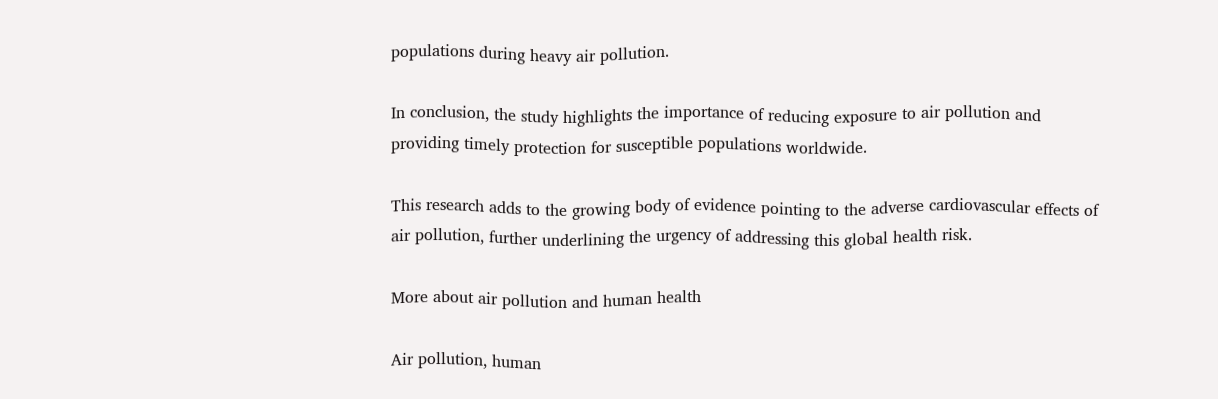populations during heavy air pollution.

In conclusion, the study highlights the importance of reducing exposure to air pollution and providing timely protection for susceptible populations worldwide.

This research adds to the growing body of evidence pointing to the adverse cardiovascular effects of air pollution, further underlining the urgency of addressing this global health risk.

More about air pollution and human health

Air pollution, human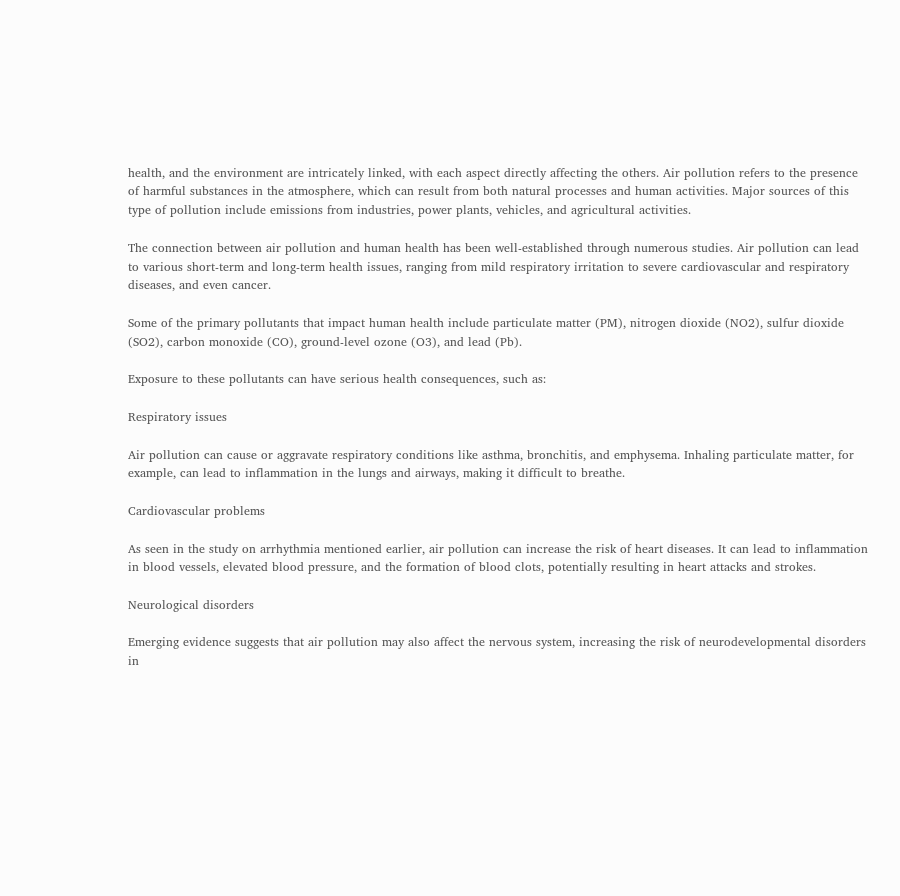health, and the environment are intricately linked, with each aspect directly affecting the others. Air pollution refers to the presence of harmful substances in the atmosphere, which can result from both natural processes and human activities. Major sources of this type of pollution include emissions from industries, power plants, vehicles, and agricultural activities.

The connection between air pollution and human health has been well-established through numerous studies. Air pollution can lead to various short-term and long-term health issues, ranging from mild respiratory irritation to severe cardiovascular and respiratory diseases, and even cancer.

Some of the primary pollutants that impact human health include particulate matter (PM), nitrogen dioxide (NO2), sulfur dioxide (SO2), carbon monoxide (CO), ground-level ozone (O3), and lead (Pb).

Exposure to these pollutants can have serious health consequences, such as:

Respiratory issues

Air pollution can cause or aggravate respiratory conditions like asthma, bronchitis, and emphysema. Inhaling particulate matter, for example, can lead to inflammation in the lungs and airways, making it difficult to breathe.

Cardiovascular problems

As seen in the study on arrhythmia mentioned earlier, air pollution can increase the risk of heart diseases. It can lead to inflammation in blood vessels, elevated blood pressure, and the formation of blood clots, potentially resulting in heart attacks and strokes.

Neurological disorders

Emerging evidence suggests that air pollution may also affect the nervous system, increasing the risk of neurodevelopmental disorders in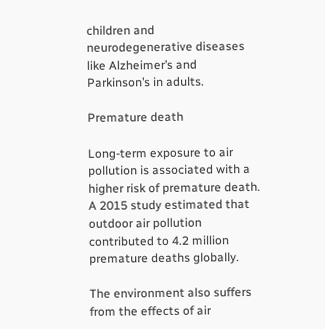children and neurodegenerative diseases like Alzheimer’s and Parkinson’s in adults.

Premature death

Long-term exposure to air pollution is associated with a higher risk of premature death. A 2015 study estimated that outdoor air pollution contributed to 4.2 million premature deaths globally.

The environment also suffers from the effects of air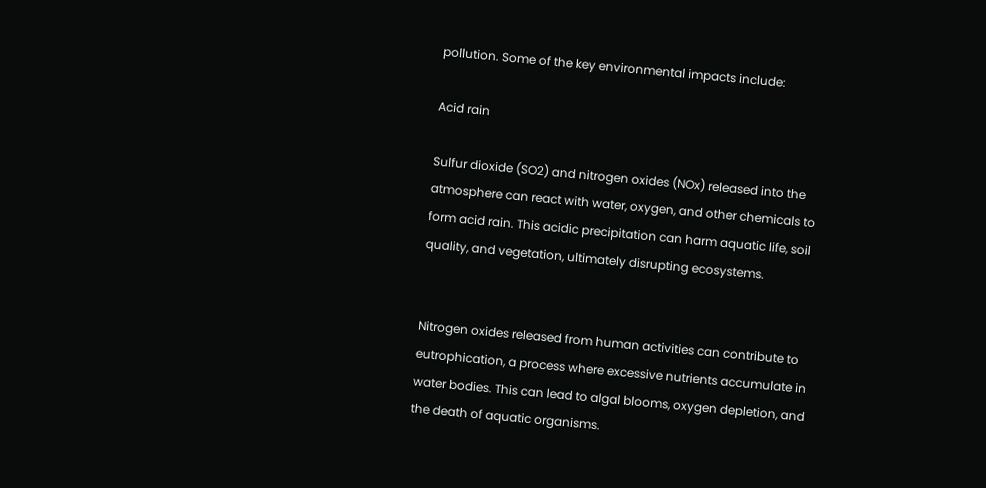pollution. Some of the key environmental impacts include:

Acid rain

Sulfur dioxide (SO2) and nitrogen oxides (NOx) released into the atmosphere can react with water, oxygen, and other chemicals to form acid rain. This acidic precipitation can harm aquatic life, soil quality, and vegetation, ultimately disrupting ecosystems.


Nitrogen oxides released from human activities can contribute to eutrophication, a process where excessive nutrients accumulate in water bodies. This can lead to algal blooms, oxygen depletion, and the death of aquatic organisms.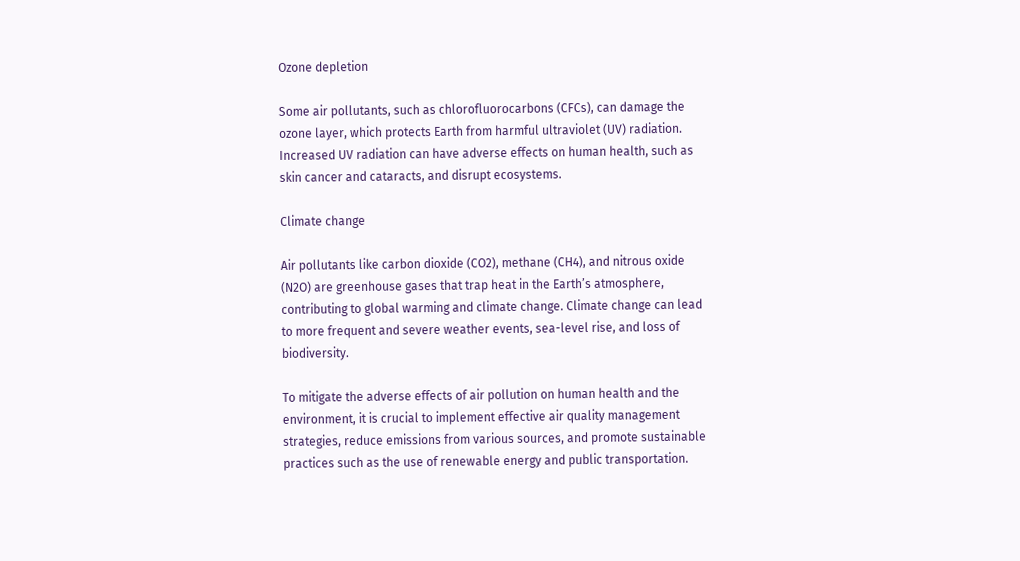Ozone depletion

Some air pollutants, such as chlorofluorocarbons (CFCs), can damage the ozone layer, which protects Earth from harmful ultraviolet (UV) radiation. Increased UV radiation can have adverse effects on human health, such as skin cancer and cataracts, and disrupt ecosystems.

Climate change

Air pollutants like carbon dioxide (CO2), methane (CH4), and nitrous oxide (N2O) are greenhouse gases that trap heat in the Earth’s atmosphere, contributing to global warming and climate change. Climate change can lead to more frequent and severe weather events, sea-level rise, and loss of biodiversity.

To mitigate the adverse effects of air pollution on human health and the environment, it is crucial to implement effective air quality management strategies, reduce emissions from various sources, and promote sustainable practices such as the use of renewable energy and public transportation.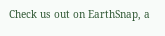Check us out on EarthSnap, a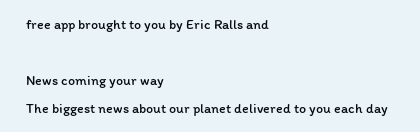free app brought to you by Eric Ralls and

News coming your way
The biggest news about our planet delivered to you each day